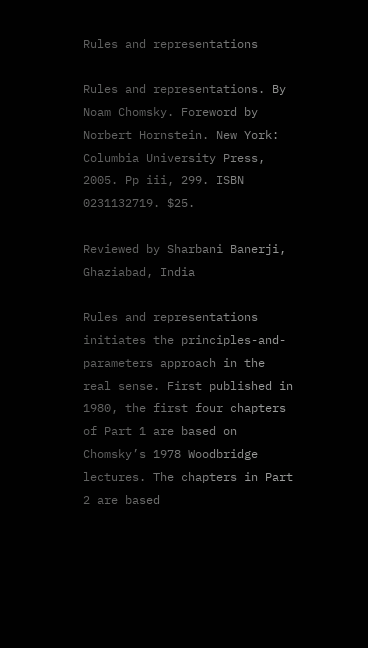Rules and representations

Rules and representations. By Noam Chomsky. Foreword by Norbert Hornstein. New York: Columbia University Press, 2005. Pp iii, 299. ISBN 0231132719. $25.

Reviewed by Sharbani Banerji, Ghaziabad, India

Rules and representations initiates the principles-and-parameters approach in the real sense. First published in 1980, the first four chapters of Part 1 are based on Chomsky’s 1978 Woodbridge lectures. The chapters in Part 2 are based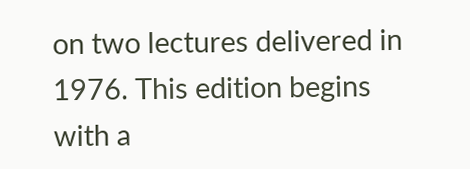on two lectures delivered in 1976. This edition begins with a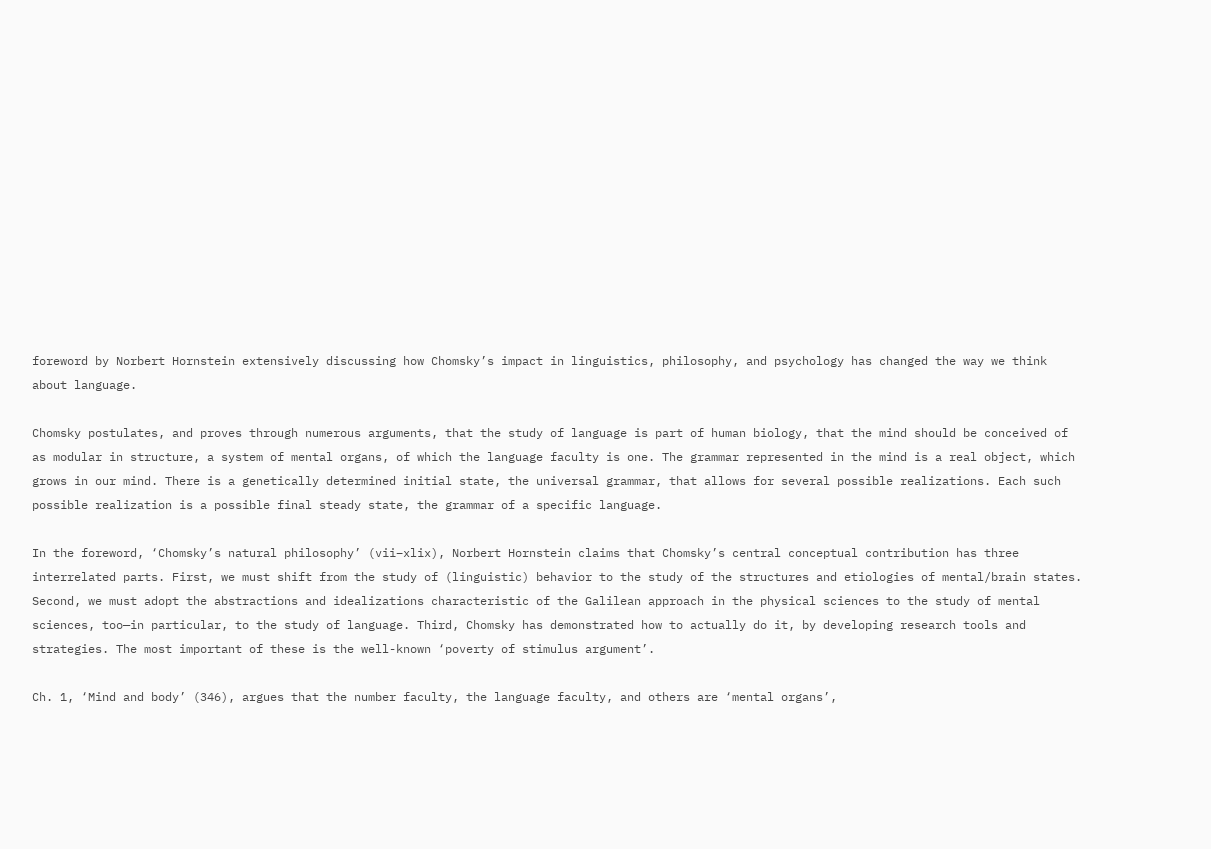foreword by Norbert Hornstein extensively discussing how Chomsky’s impact in linguistics, philosophy, and psychology has changed the way we think about language.

Chomsky postulates, and proves through numerous arguments, that the study of language is part of human biology, that the mind should be conceived of as modular in structure, a system of mental organs, of which the language faculty is one. The grammar represented in the mind is a real object, which grows in our mind. There is a genetically determined initial state, the universal grammar, that allows for several possible realizations. Each such possible realization is a possible final steady state, the grammar of a specific language.

In the foreword, ‘Chomsky’s natural philosophy’ (vii–xlix), Norbert Hornstein claims that Chomsky’s central conceptual contribution has three interrelated parts. First, we must shift from the study of (linguistic) behavior to the study of the structures and etiologies of mental/brain states. Second, we must adopt the abstractions and idealizations characteristic of the Galilean approach in the physical sciences to the study of mental sciences, too—in particular, to the study of language. Third, Chomsky has demonstrated how to actually do it, by developing research tools and strategies. The most important of these is the well-known ‘poverty of stimulus argument’.

Ch. 1, ‘Mind and body’ (346), argues that the number faculty, the language faculty, and others are ‘mental organs’,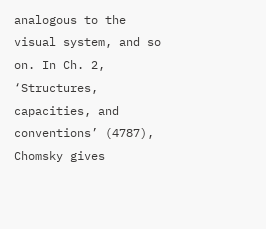analogous to the visual system, and so on. In Ch. 2, ‘Structures, capacities, and conventions’ (4787), Chomsky gives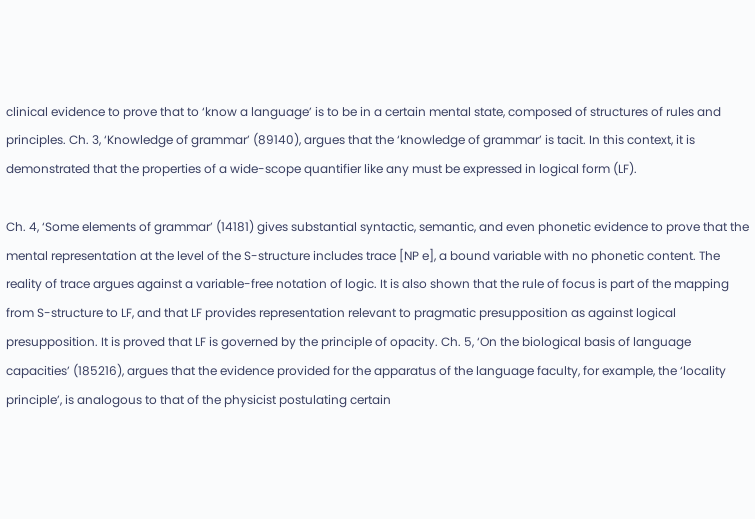clinical evidence to prove that to ‘know a language’ is to be in a certain mental state, composed of structures of rules and principles. Ch. 3, ‘Knowledge of grammar’ (89140), argues that the ‘knowledge of grammar’ is tacit. In this context, it is demonstrated that the properties of a wide-scope quantifier like any must be expressed in logical form (LF).

Ch. 4, ‘Some elements of grammar’ (14181) gives substantial syntactic, semantic, and even phonetic evidence to prove that the mental representation at the level of the S-structure includes trace [NP e], a bound variable with no phonetic content. The reality of trace argues against a variable-free notation of logic. It is also shown that the rule of focus is part of the mapping from S-structure to LF, and that LF provides representation relevant to pragmatic presupposition as against logical presupposition. It is proved that LF is governed by the principle of opacity. Ch. 5, ‘On the biological basis of language capacities’ (185216), argues that the evidence provided for the apparatus of the language faculty, for example, the ‘locality principle’, is analogous to that of the physicist postulating certain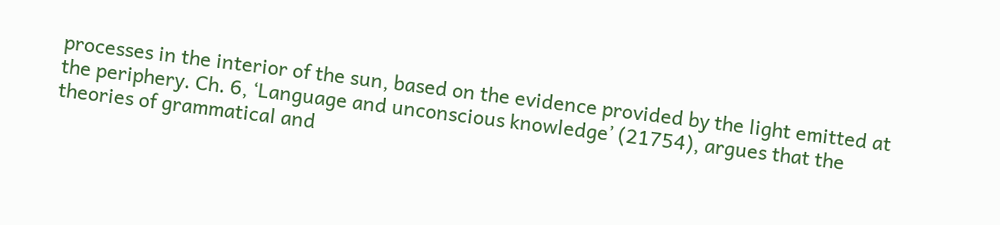processes in the interior of the sun, based on the evidence provided by the light emitted at the periphery. Ch. 6, ‘Language and unconscious knowledge’ (21754), argues that the theories of grammatical and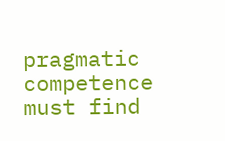pragmatic competence must find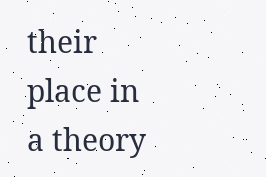their place in a theory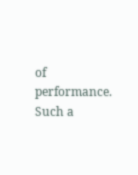of performance. Such a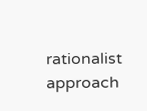rationalist approach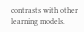contrasts with other learning models.